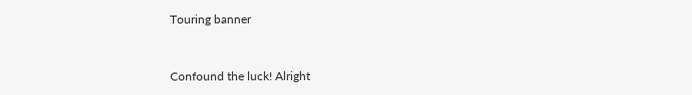Touring banner


Confound the luck! Alright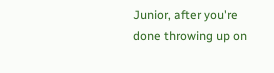Junior, after you're done throwing up on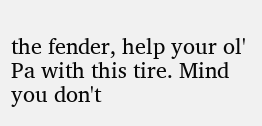the fender, help your ol' Pa with this tire. Mind you don't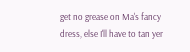get no grease on Ma's fancy dress, else I'll have to tan yer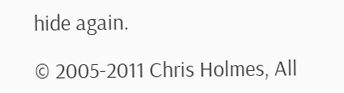hide again.

© 2005-2011 Chris Holmes, All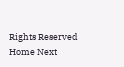Rights Reserved
Home Next